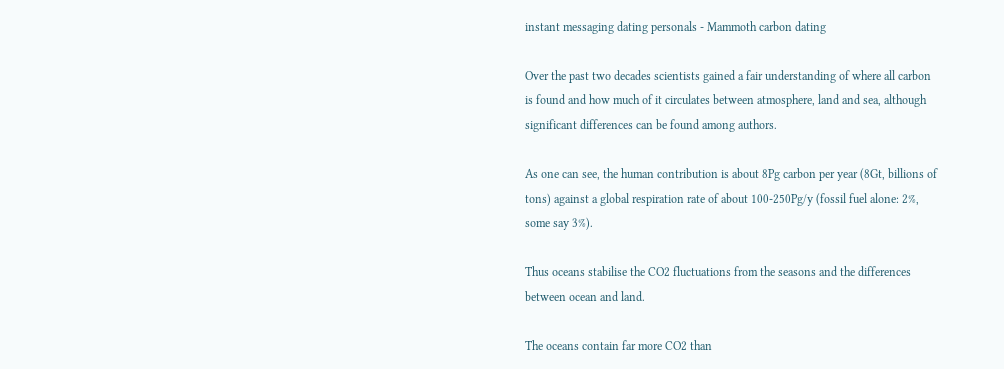instant messaging dating personals - Mammoth carbon dating

Over the past two decades scientists gained a fair understanding of where all carbon is found and how much of it circulates between atmosphere, land and sea, although significant differences can be found among authors.

As one can see, the human contribution is about 8Pg carbon per year (8Gt, billions of tons) against a global respiration rate of about 100-250Pg/y (fossil fuel alone: 2%, some say 3%).

Thus oceans stabilise the CO2 fluctuations from the seasons and the differences between ocean and land.

The oceans contain far more CO2 than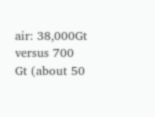air: 38,000Gt versus 700 Gt (about 50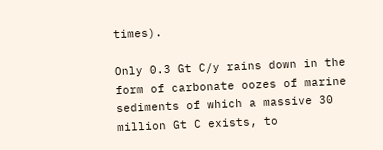times).

Only 0.3 Gt C/y rains down in the form of carbonate oozes of marine sediments of which a massive 30 million Gt C exists, to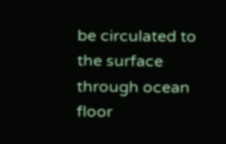be circulated to the surface through ocean floor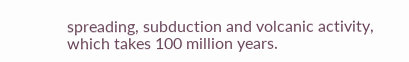spreading, subduction and volcanic activity, which takes 100 million years.